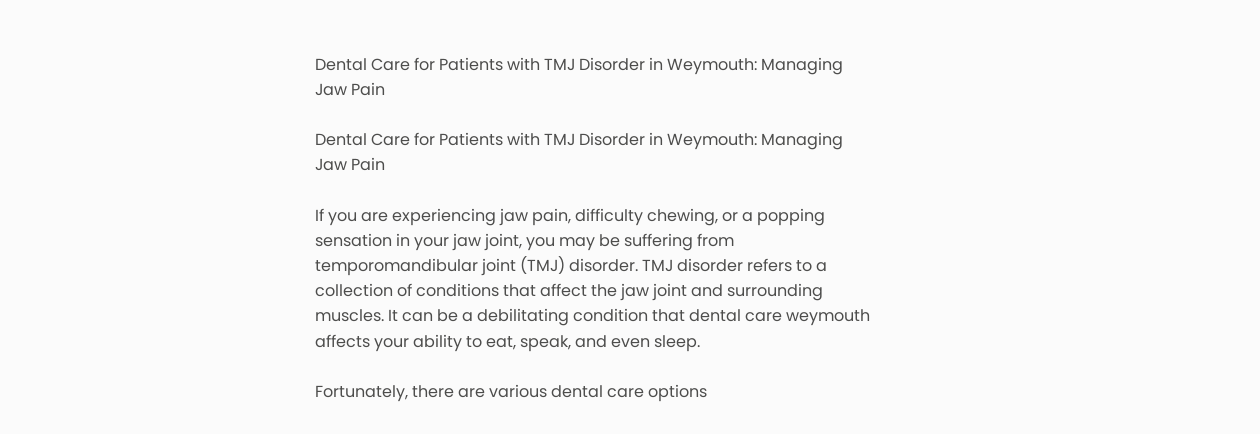Dental Care for Patients with TMJ Disorder in Weymouth: Managing Jaw Pain

Dental Care for Patients with TMJ Disorder in Weymouth: Managing Jaw Pain

If you are experiencing jaw pain, difficulty chewing, or a popping sensation in your jaw joint, you may be suffering from temporomandibular joint (TMJ) disorder. TMJ disorder refers to a collection of conditions that affect the jaw joint and surrounding muscles. It can be a debilitating condition that dental care weymouth affects your ability to eat, speak, and even sleep.

Fortunately, there are various dental care options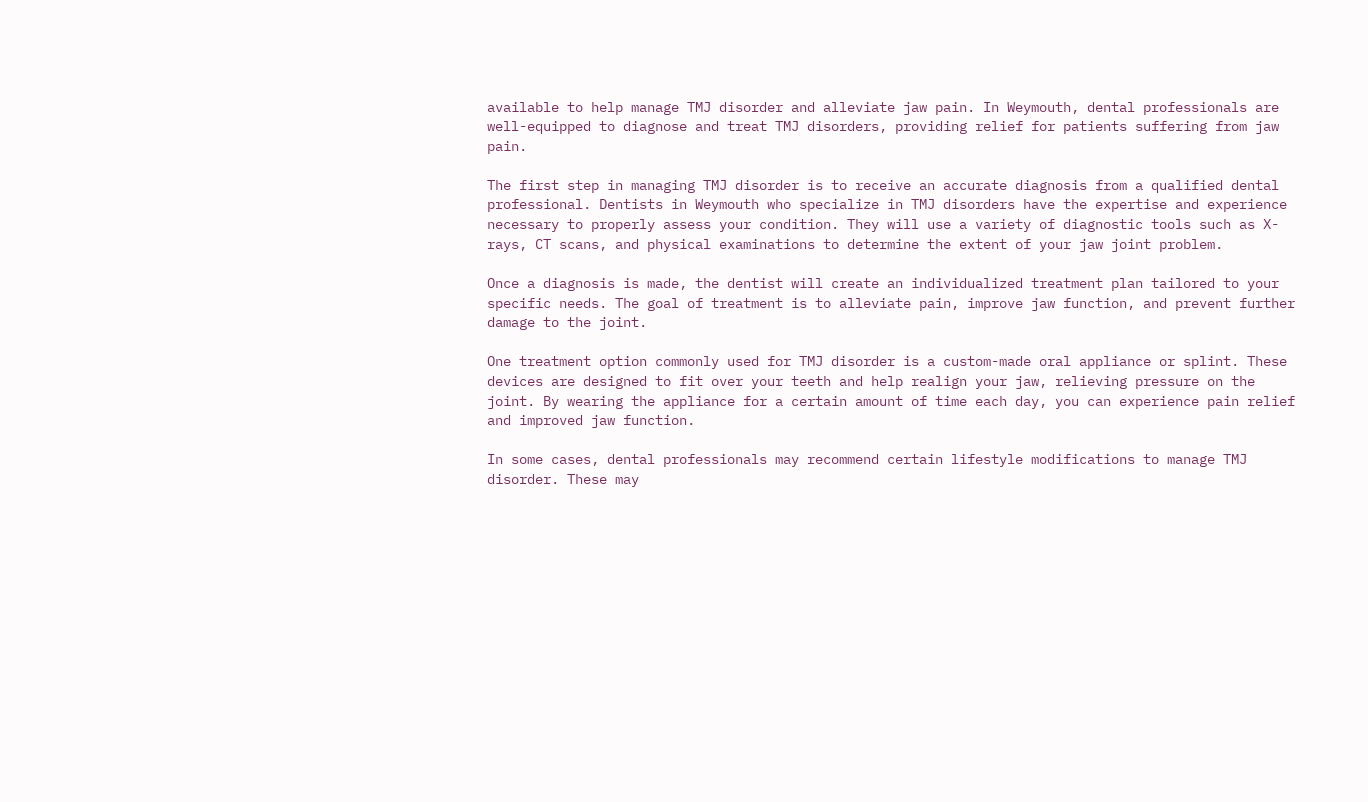available to help manage TMJ disorder and alleviate jaw pain. In Weymouth, dental professionals are well-equipped to diagnose and treat TMJ disorders, providing relief for patients suffering from jaw pain.

The first step in managing TMJ disorder is to receive an accurate diagnosis from a qualified dental professional. Dentists in Weymouth who specialize in TMJ disorders have the expertise and experience necessary to properly assess your condition. They will use a variety of diagnostic tools such as X-rays, CT scans, and physical examinations to determine the extent of your jaw joint problem.

Once a diagnosis is made, the dentist will create an individualized treatment plan tailored to your specific needs. The goal of treatment is to alleviate pain, improve jaw function, and prevent further damage to the joint.

One treatment option commonly used for TMJ disorder is a custom-made oral appliance or splint. These devices are designed to fit over your teeth and help realign your jaw, relieving pressure on the joint. By wearing the appliance for a certain amount of time each day, you can experience pain relief and improved jaw function.

In some cases, dental professionals may recommend certain lifestyle modifications to manage TMJ disorder. These may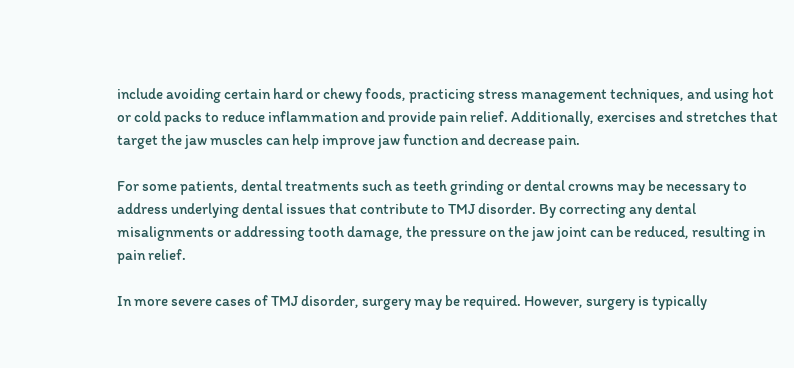include avoiding certain hard or chewy foods, practicing stress management techniques, and using hot or cold packs to reduce inflammation and provide pain relief. Additionally, exercises and stretches that target the jaw muscles can help improve jaw function and decrease pain.

For some patients, dental treatments such as teeth grinding or dental crowns may be necessary to address underlying dental issues that contribute to TMJ disorder. By correcting any dental misalignments or addressing tooth damage, the pressure on the jaw joint can be reduced, resulting in pain relief.

In more severe cases of TMJ disorder, surgery may be required. However, surgery is typically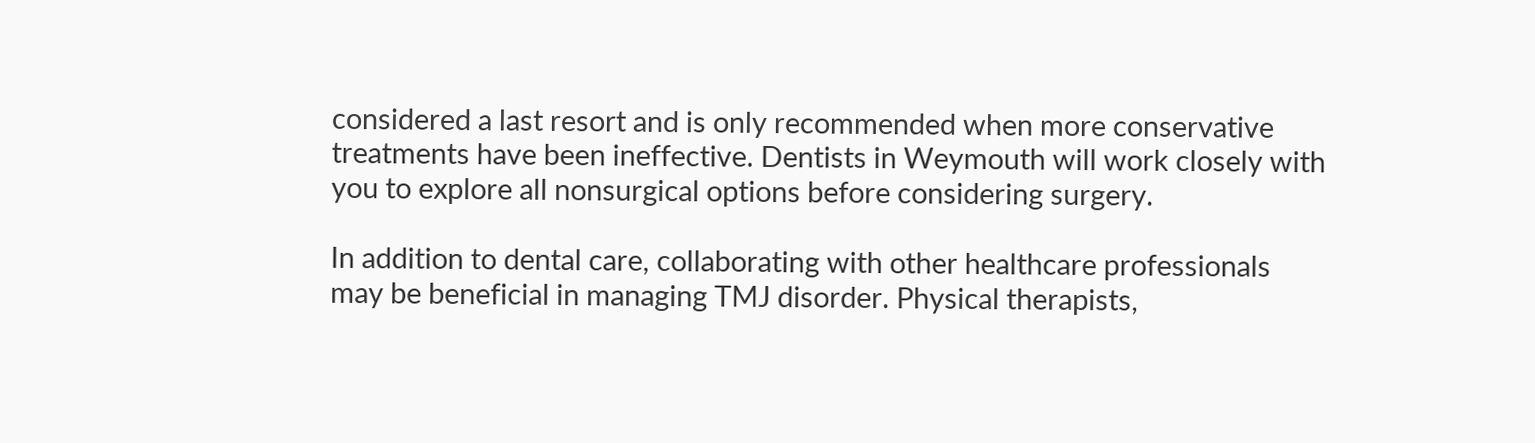considered a last resort and is only recommended when more conservative treatments have been ineffective. Dentists in Weymouth will work closely with you to explore all nonsurgical options before considering surgery.

In addition to dental care, collaborating with other healthcare professionals may be beneficial in managing TMJ disorder. Physical therapists,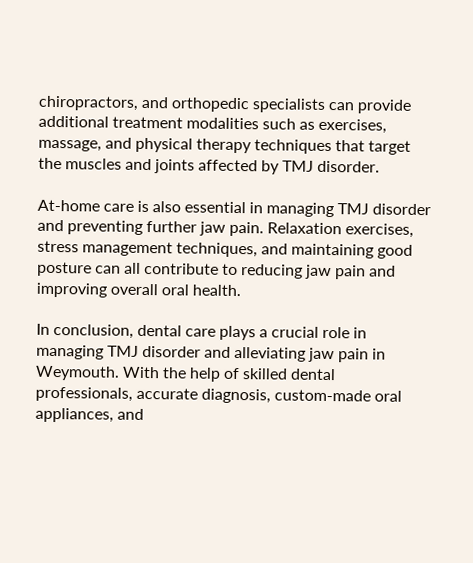chiropractors, and orthopedic specialists can provide additional treatment modalities such as exercises, massage, and physical therapy techniques that target the muscles and joints affected by TMJ disorder.

At-home care is also essential in managing TMJ disorder and preventing further jaw pain. Relaxation exercises, stress management techniques, and maintaining good posture can all contribute to reducing jaw pain and improving overall oral health.

In conclusion, dental care plays a crucial role in managing TMJ disorder and alleviating jaw pain in Weymouth. With the help of skilled dental professionals, accurate diagnosis, custom-made oral appliances, and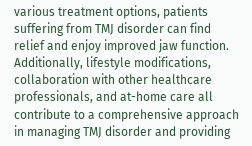various treatment options, patients suffering from TMJ disorder can find relief and enjoy improved jaw function. Additionally, lifestyle modifications, collaboration with other healthcare professionals, and at-home care all contribute to a comprehensive approach in managing TMJ disorder and providing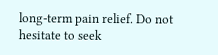long-term pain relief. Do not hesitate to seek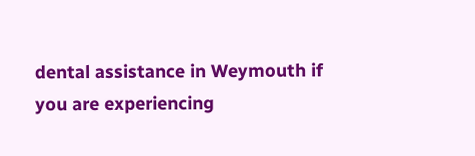dental assistance in Weymouth if you are experiencing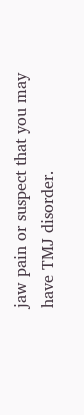jaw pain or suspect that you may have TMJ disorder.